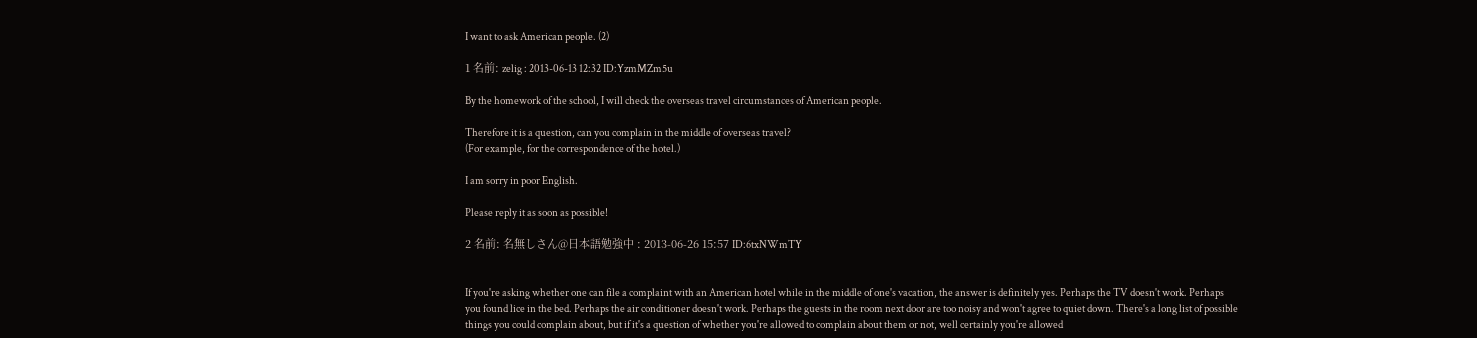I want to ask American people. (2)

1 名前: zelig : 2013-06-13 12:32 ID:YzmMZm5u

By the homework of the school, I will check the overseas travel circumstances of American people.

Therefore it is a question, can you complain in the middle of overseas travel?
(For example, for the correspondence of the hotel.)

I am sorry in poor English.

Please reply it as soon as possible!

2 名前: 名無しさん@日本語勉強中 : 2013-06-26 15:57 ID:6txNWmTY


If you're asking whether one can file a complaint with an American hotel while in the middle of one's vacation, the answer is definitely yes. Perhaps the TV doesn't work. Perhaps you found lice in the bed. Perhaps the air conditioner doesn't work. Perhaps the guests in the room next door are too noisy and won't agree to quiet down. There's a long list of possible things you could complain about, but if it's a question of whether you're allowed to complain about them or not, well certainly you're allowed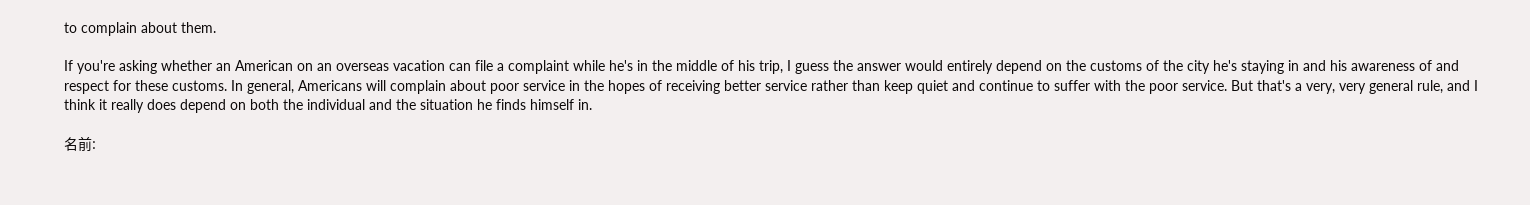to complain about them.

If you're asking whether an American on an overseas vacation can file a complaint while he's in the middle of his trip, I guess the answer would entirely depend on the customs of the city he's staying in and his awareness of and respect for these customs. In general, Americans will complain about poor service in the hopes of receiving better service rather than keep quiet and continue to suffer with the poor service. But that's a very, very general rule, and I think it really does depend on both the individual and the situation he finds himself in.

名前: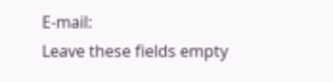E-mail:
Leave these fields empty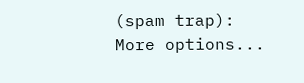(spam trap):
More options...